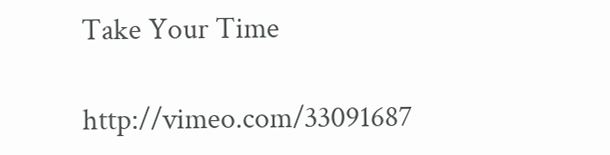Take Your Time

http://vimeo.com/33091687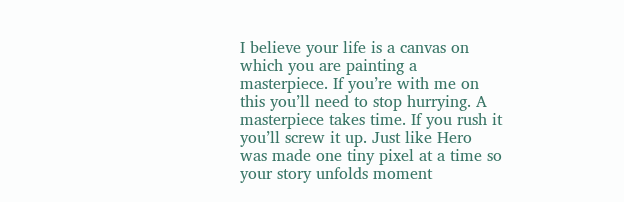I believe your life is a canvas on which you are painting a masterpiece. If you’re with me on this you’ll need to stop hurrying. A masterpiece takes time. If you rush it you’ll screw it up. Just like Hero was made one tiny pixel at a time so your story unfolds moment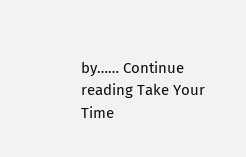by…… Continue reading Take Your Time